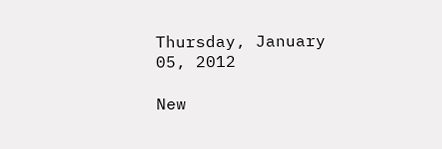Thursday, January 05, 2012

New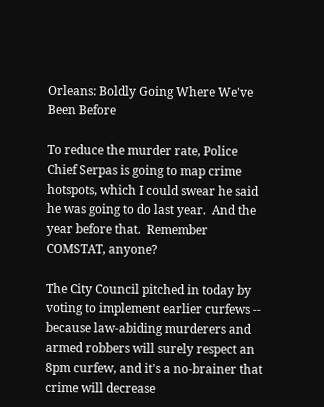Orleans: Boldly Going Where We've Been Before

To reduce the murder rate, Police Chief Serpas is going to map crime hotspots, which I could swear he said he was going to do last year.  And the year before that.  Remember COMSTAT, anyone?

The City Council pitched in today by voting to implement earlier curfews -- because law-abiding murderers and armed robbers will surely respect an 8pm curfew, and it's a no-brainer that crime will decrease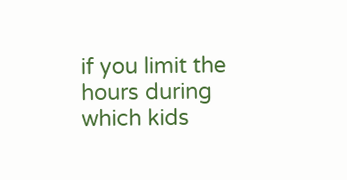if you limit the hours during which kids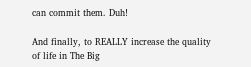can commit them. Duh!

And finally, to REALLY increase the quality of life in The Big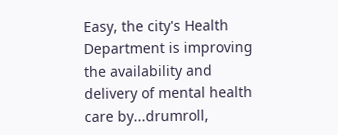Easy, the city's Health Department is improving the availability and delivery of mental health care by...drumroll,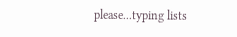please...typing lists